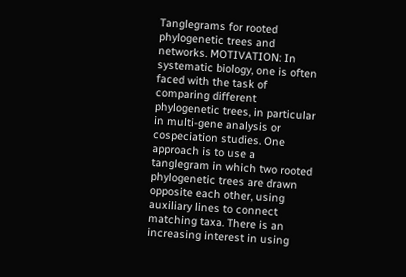Tanglegrams for rooted phylogenetic trees and networks. MOTIVATION: In systematic biology, one is often faced with the task of comparing different phylogenetic trees, in particular in multi-gene analysis or cospeciation studies. One approach is to use a tanglegram in which two rooted phylogenetic trees are drawn opposite each other, using auxiliary lines to connect matching taxa. There is an increasing interest in using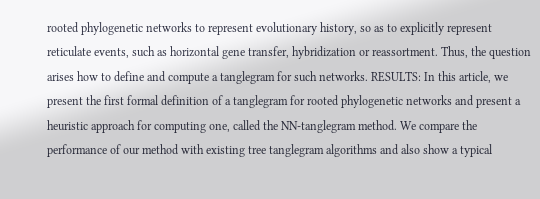rooted phylogenetic networks to represent evolutionary history, so as to explicitly represent reticulate events, such as horizontal gene transfer, hybridization or reassortment. Thus, the question arises how to define and compute a tanglegram for such networks. RESULTS: In this article, we present the first formal definition of a tanglegram for rooted phylogenetic networks and present a heuristic approach for computing one, called the NN-tanglegram method. We compare the performance of our method with existing tree tanglegram algorithms and also show a typical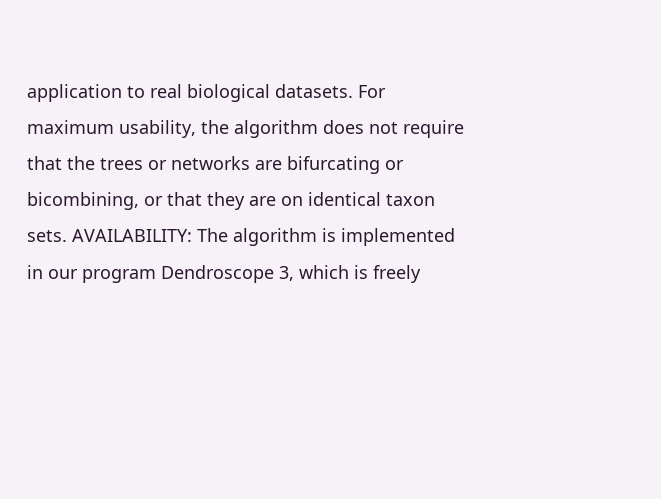application to real biological datasets. For maximum usability, the algorithm does not require that the trees or networks are bifurcating or bicombining, or that they are on identical taxon sets. AVAILABILITY: The algorithm is implemented in our program Dendroscope 3, which is freely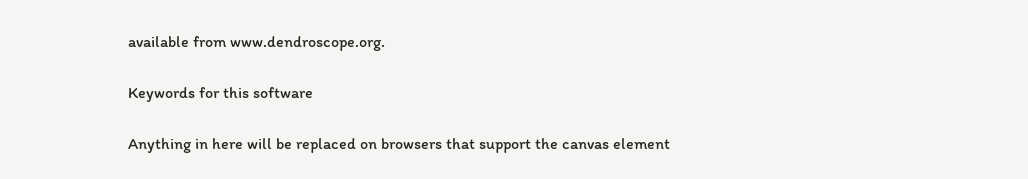available from www.dendroscope.org.

Keywords for this software

Anything in here will be replaced on browsers that support the canvas element